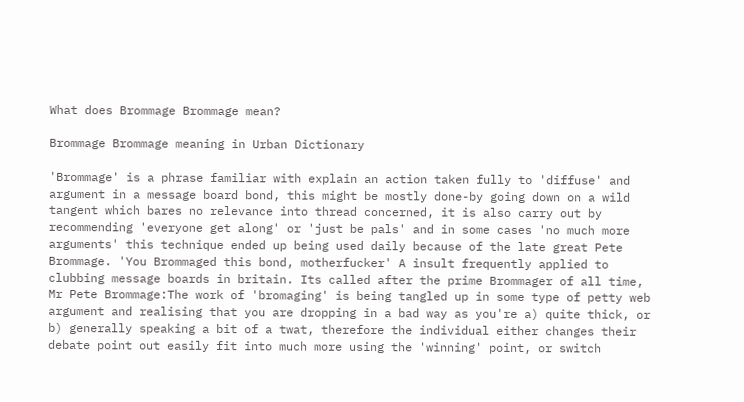What does Brommage Brommage mean?

Brommage Brommage meaning in Urban Dictionary

'Brommage' is a phrase familiar with explain an action taken fully to 'diffuse' and argument in a message board bond, this might be mostly done-by going down on a wild tangent which bares no relevance into thread concerned, it is also carry out by recommending 'everyone get along' or 'just be pals' and in some cases 'no much more arguments' this technique ended up being used daily because of the late great Pete Brommage. 'You Brommaged this bond, motherfucker' A insult frequently applied to clubbing message boards in britain. Its called after the prime Brommager of all time, Mr Pete Brommage:The work of 'bromaging' is being tangled up in some type of petty web argument and realising that you are dropping in a bad way as you're a) quite thick, or b) generally speaking a bit of a twat, therefore the individual either changes their debate point out easily fit into much more using the 'winning' point, or switch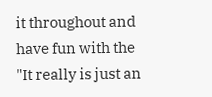it throughout and have fun with the "It really is just an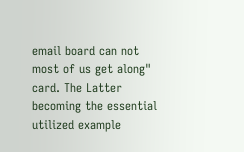email board can not most of us get along" card. The Latter becoming the essential utilized example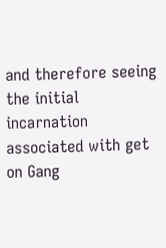and therefore seeing the initial incarnation associated with get on Gang